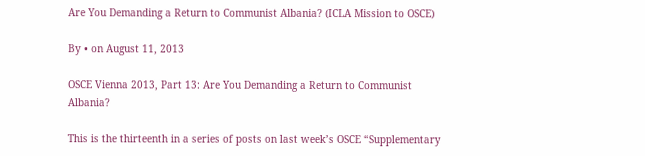Are You Demanding a Return to Communist Albania? (ICLA Mission to OSCE)

By • on August 11, 2013

OSCE Vienna 2013, Part 13: Are You Demanding a Return to Communist Albania?

This is the thirteenth in a series of posts on last week’s OSCE “Supplementary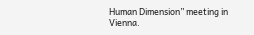Human Dimension” meeting in Vienna.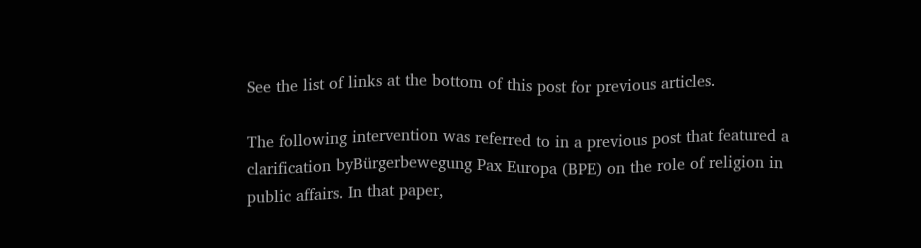See the list of links at the bottom of this post for previous articles.

The following intervention was referred to in a previous post that featured a clarification byBürgerbewegung Pax Europa (BPE) on the role of religion in public affairs. In that paper,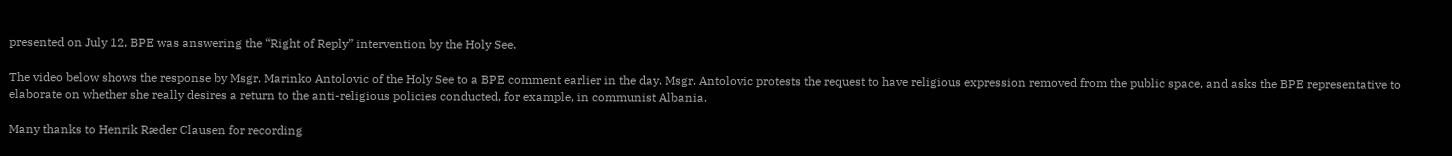presented on July 12, BPE was answering the “Right of Reply” intervention by the Holy See.

The video below shows the response by Msgr. Marinko Antolovic of the Holy See to a BPE comment earlier in the day. Msgr. Antolovic protests the request to have religious expression removed from the public space, and asks the BPE representative to elaborate on whether she really desires a return to the anti-religious policies conducted, for example, in communist Albania.

Many thanks to Henrik Ræder Clausen for recording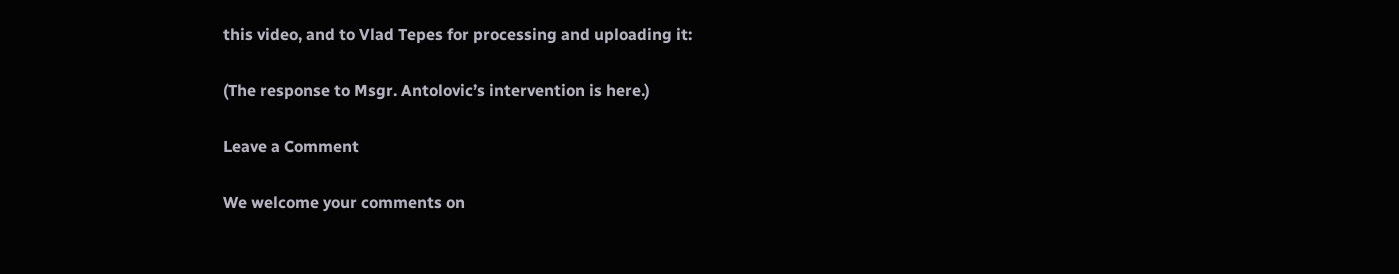this video, and to Vlad Tepes for processing and uploading it:

(The response to Msgr. Antolovic’s intervention is here.)

Leave a Comment

We welcome your comments on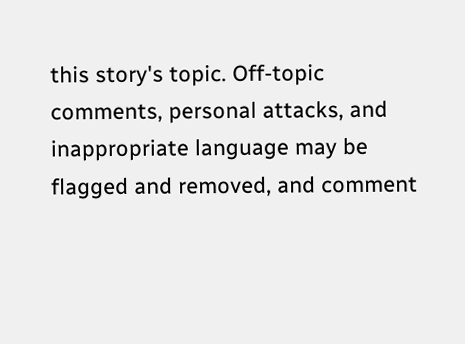this story's topic. Off-topic comments, personal attacks, and inappropriate language may be flagged and removed, and comment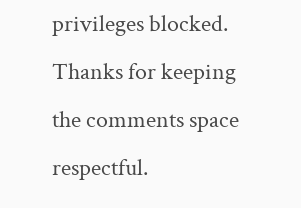privileges blocked. Thanks for keeping the comments space respectful.